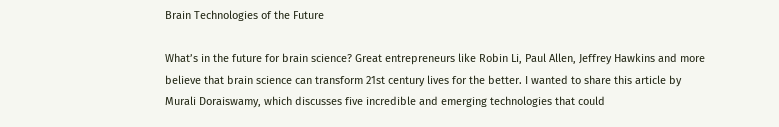Brain Technologies of the Future

What’s in the future for brain science? Great entrepreneurs like Robin Li, Paul Allen, Jeffrey Hawkins and more believe that brain science can transform 21st century lives for the better. I wanted to share this article by Murali Doraiswamy, which discusses five incredible and emerging technologies that could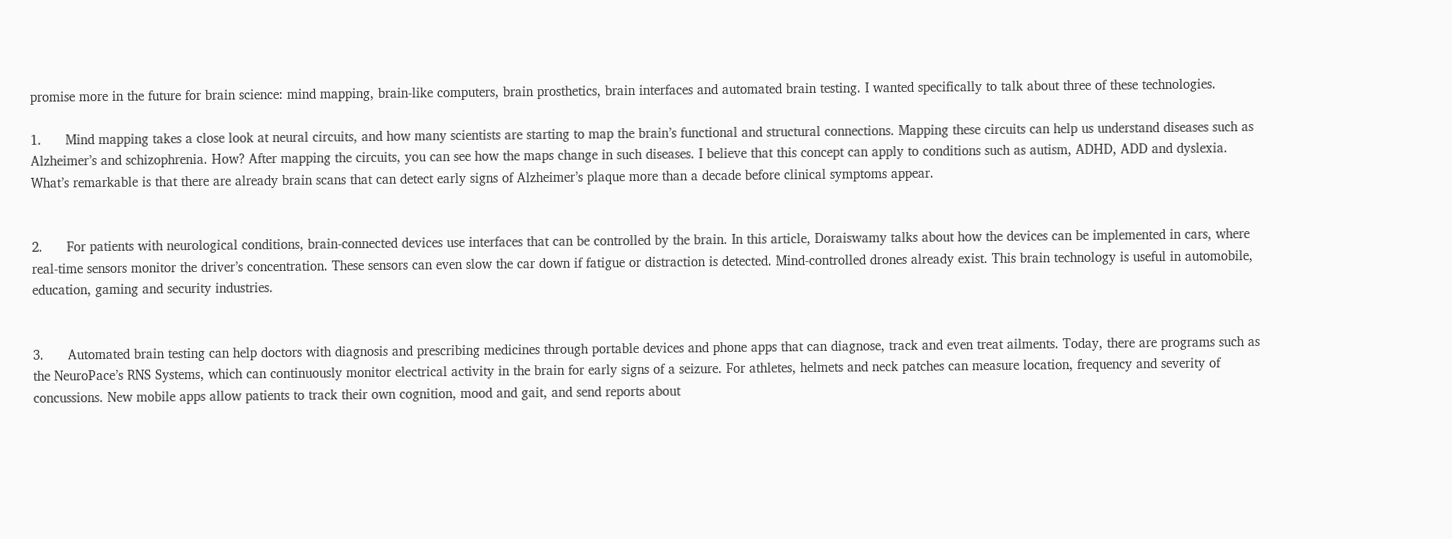promise more in the future for brain science: mind mapping, brain-like computers, brain prosthetics, brain interfaces and automated brain testing. I wanted specifically to talk about three of these technologies.

1.      Mind mapping takes a close look at neural circuits, and how many scientists are starting to map the brain’s functional and structural connections. Mapping these circuits can help us understand diseases such as Alzheimer’s and schizophrenia. How? After mapping the circuits, you can see how the maps change in such diseases. I believe that this concept can apply to conditions such as autism, ADHD, ADD and dyslexia. What’s remarkable is that there are already brain scans that can detect early signs of Alzheimer’s plaque more than a decade before clinical symptoms appear.


2.      For patients with neurological conditions, brain-connected devices use interfaces that can be controlled by the brain. In this article, Doraiswamy talks about how the devices can be implemented in cars, where real-time sensors monitor the driver’s concentration. These sensors can even slow the car down if fatigue or distraction is detected. Mind-controlled drones already exist. This brain technology is useful in automobile, education, gaming and security industries.


3.      Automated brain testing can help doctors with diagnosis and prescribing medicines through portable devices and phone apps that can diagnose, track and even treat ailments. Today, there are programs such as the NeuroPace’s RNS Systems, which can continuously monitor electrical activity in the brain for early signs of a seizure. For athletes, helmets and neck patches can measure location, frequency and severity of concussions. New mobile apps allow patients to track their own cognition, mood and gait, and send reports about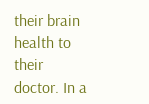their brain health to their doctor. In a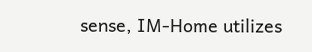sense, IM-Home utilizes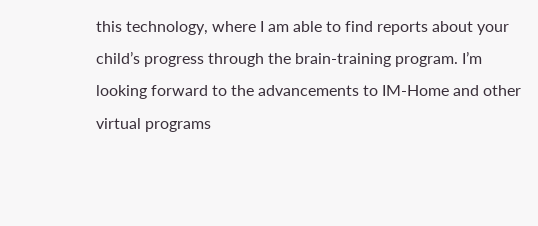this technology, where I am able to find reports about your child’s progress through the brain-training program. I’m looking forward to the advancements to IM-Home and other virtual programs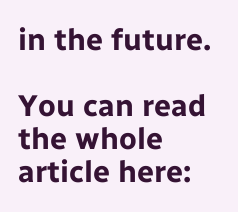in the future.

You can read the whole article here: